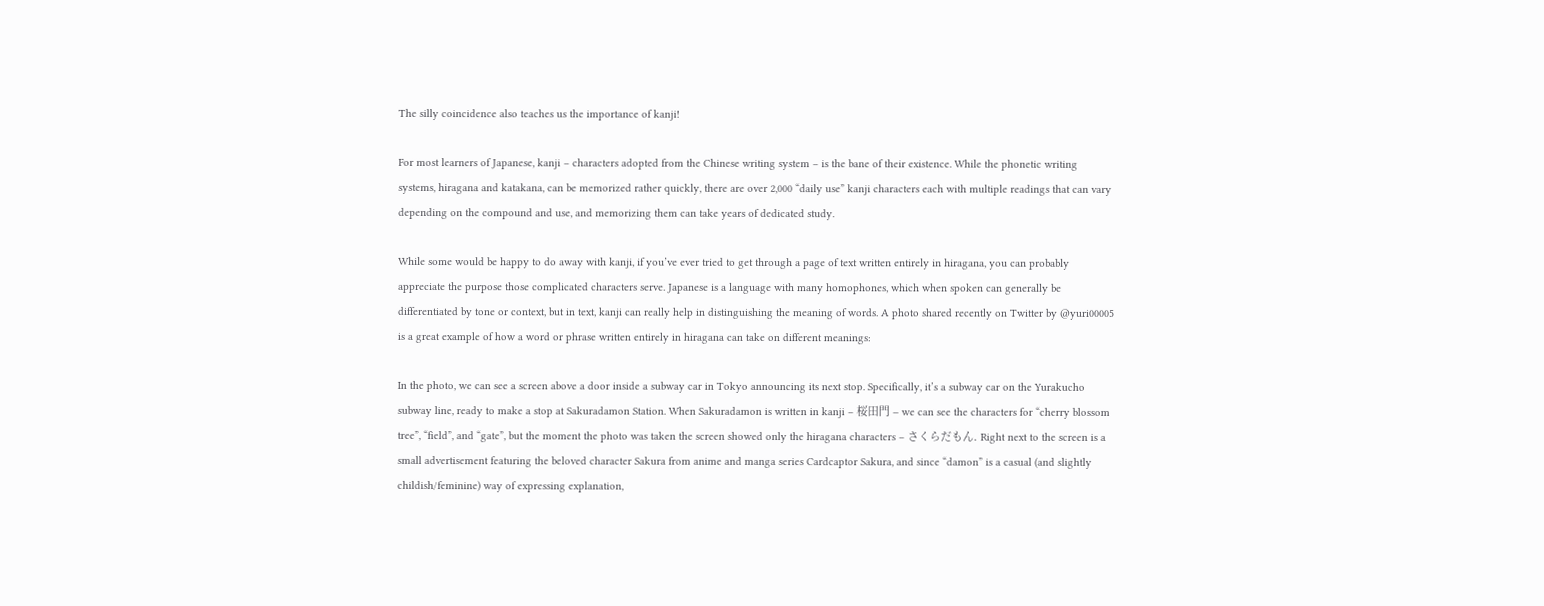The silly coincidence also teaches us the importance of kanji!

For most learners of Japanese, kanji – characters adopted from the Chinese writing system – is the bane of their existence. While the phonetic writing systems, hiragana and katakana, can be memorized rather quickly, there are over 2,000 “daily use” kanji characters each with multiple readings that can vary depending on the compound and use, and memorizing them can take years of dedicated study.

While some would be happy to do away with kanji, if you’ve ever tried to get through a page of text written entirely in hiragana, you can probably appreciate the purpose those complicated characters serve. Japanese is a language with many homophones, which when spoken can generally be differentiated by tone or context, but in text, kanji can really help in distinguishing the meaning of words. A photo shared recently on Twitter by @yuri00005 is a great example of how a word or phrase written entirely in hiragana can take on different meanings:

In the photo, we can see a screen above a door inside a subway car in Tokyo announcing its next stop. Specifically, it’s a subway car on the Yurakucho subway line, ready to make a stop at Sakuradamon Station. When Sakuradamon is written in kanji – 桜田門 – we can see the characters for “cherry blossom tree”, “field”, and “gate”, but the moment the photo was taken the screen showed only the hiragana characters – さくらだもん. Right next to the screen is a small advertisement featuring the beloved character Sakura from anime and manga series Cardcaptor Sakura, and since “damon” is a casual (and slightly childish/feminine) way of expressing explanation,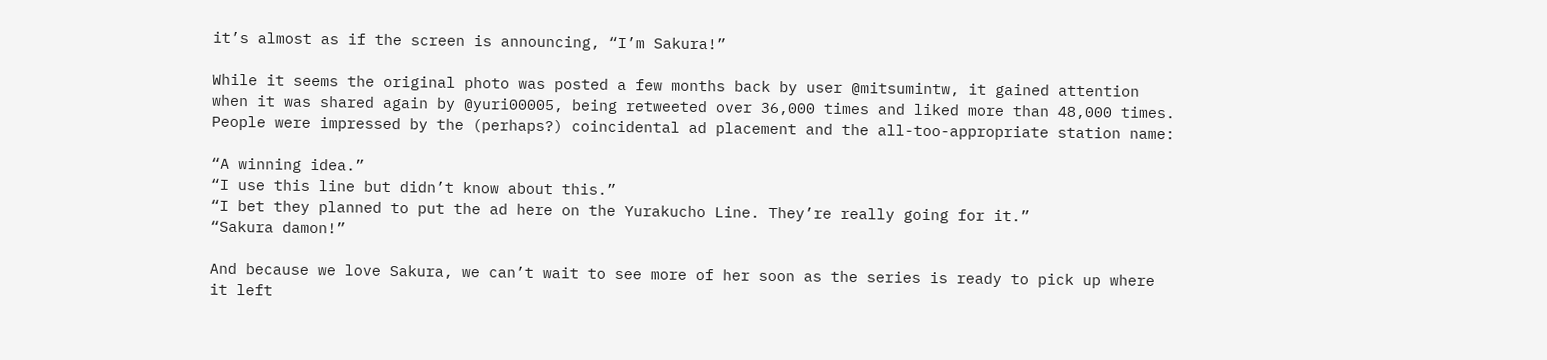it’s almost as if the screen is announcing, “I’m Sakura!”

While it seems the original photo was posted a few months back by user @mitsumintw, it gained attention when it was shared again by @yuri00005, being retweeted over 36,000 times and liked more than 48,000 times. People were impressed by the (perhaps?) coincidental ad placement and the all-too-appropriate station name:

“A winning idea.”
“I use this line but didn’t know about this.”
“I bet they planned to put the ad here on the Yurakucho Line. They’re really going for it.”
“Sakura damon!”

And because we love Sakura, we can’t wait to see more of her soon as the series is ready to pick up where it left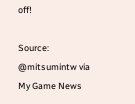off!

Source: @mitsumintw via My Game News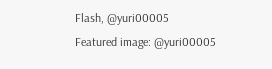Flash, @yuri00005
Featured image: @yuri00005